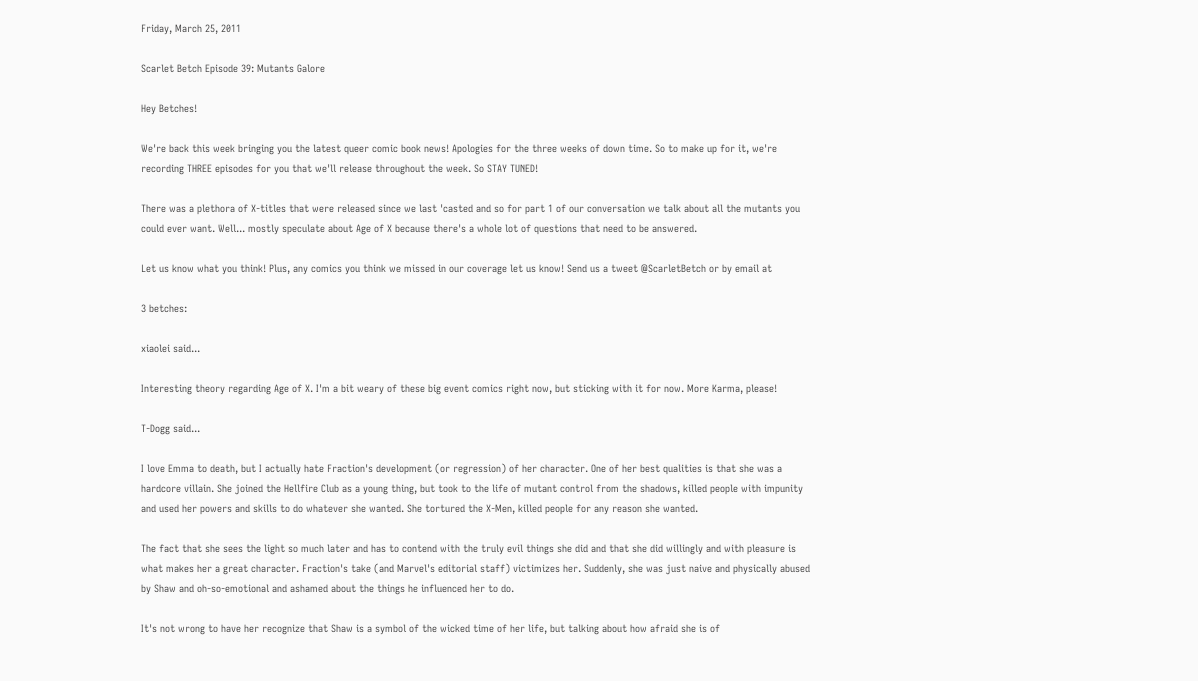Friday, March 25, 2011

Scarlet Betch Episode 39: Mutants Galore

Hey Betches!

We're back this week bringing you the latest queer comic book news! Apologies for the three weeks of down time. So to make up for it, we're recording THREE episodes for you that we'll release throughout the week. So STAY TUNED!

There was a plethora of X-titles that were released since we last 'casted and so for part 1 of our conversation we talk about all the mutants you could ever want. Well... mostly speculate about Age of X because there's a whole lot of questions that need to be answered.

Let us know what you think! Plus, any comics you think we missed in our coverage let us know! Send us a tweet @ScarletBetch or by email at

3 betches:

xiaolei said...

Interesting theory regarding Age of X. I'm a bit weary of these big event comics right now, but sticking with it for now. More Karma, please!

T-Dogg said...

I love Emma to death, but I actually hate Fraction's development (or regression) of her character. One of her best qualities is that she was a hardcore villain. She joined the Hellfire Club as a young thing, but took to the life of mutant control from the shadows, killed people with impunity and used her powers and skills to do whatever she wanted. She tortured the X-Men, killed people for any reason she wanted.

The fact that she sees the light so much later and has to contend with the truly evil things she did and that she did willingly and with pleasure is what makes her a great character. Fraction's take (and Marvel's editorial staff) victimizes her. Suddenly, she was just naive and physically abused by Shaw and oh-so-emotional and ashamed about the things he influenced her to do.

It's not wrong to have her recognize that Shaw is a symbol of the wicked time of her life, but talking about how afraid she is of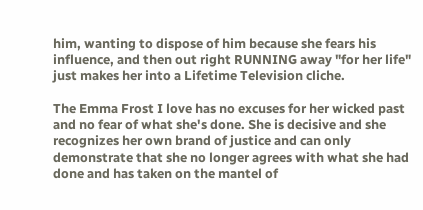him, wanting to dispose of him because she fears his influence, and then out right RUNNING away "for her life" just makes her into a Lifetime Television cliche.

The Emma Frost I love has no excuses for her wicked past and no fear of what she's done. She is decisive and she recognizes her own brand of justice and can only demonstrate that she no longer agrees with what she had done and has taken on the mantel of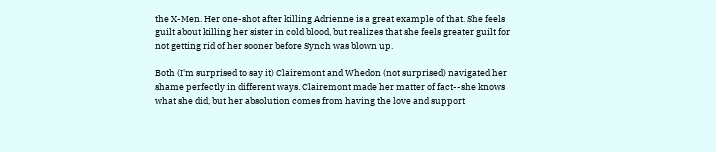the X-Men. Her one-shot after killing Adrienne is a great example of that. She feels guilt about killing her sister in cold blood, but realizes that she feels greater guilt for not getting rid of her sooner before Synch was blown up.

Both (I'm surprised to say it) Clairemont and Whedon (not surprised) navigated her shame perfectly in different ways. Clairemont made her matter of fact--she knows what she did, but her absolution comes from having the love and support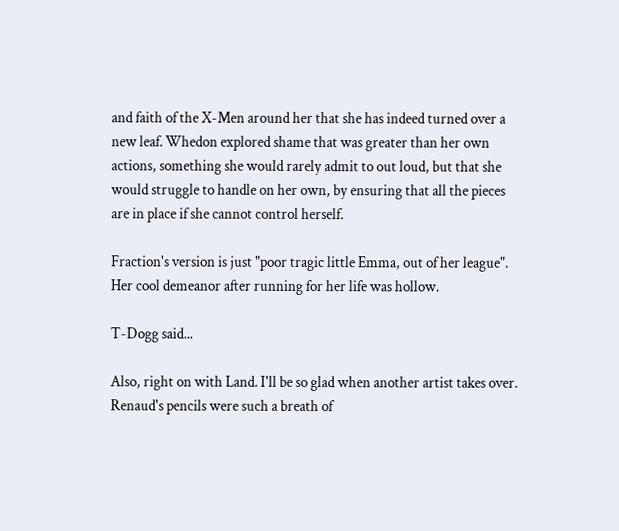and faith of the X-Men around her that she has indeed turned over a new leaf. Whedon explored shame that was greater than her own actions, something she would rarely admit to out loud, but that she would struggle to handle on her own, by ensuring that all the pieces are in place if she cannot control herself.

Fraction's version is just "poor tragic little Emma, out of her league". Her cool demeanor after running for her life was hollow.

T-Dogg said...

Also, right on with Land. I'll be so glad when another artist takes over. Renaud's pencils were such a breath of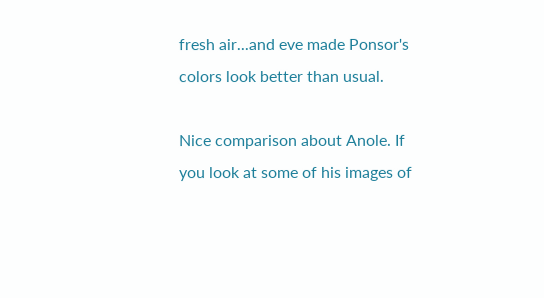fresh air...and eve made Ponsor's colors look better than usual.

Nice comparison about Anole. If you look at some of his images of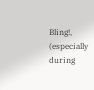Bling!, (especially during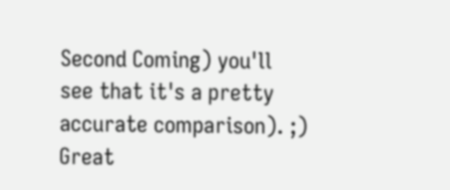Second Coming) you'll see that it's a pretty accurate comparison). ;) Great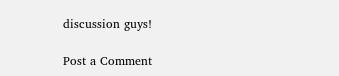discussion guys!

Post a Comment